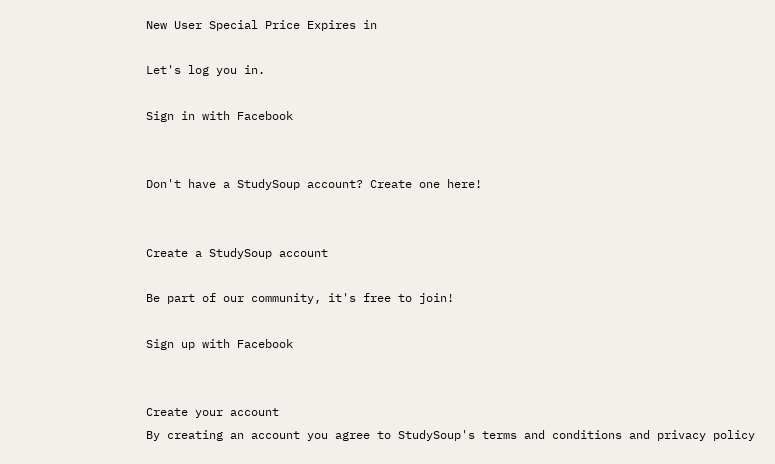New User Special Price Expires in

Let's log you in.

Sign in with Facebook


Don't have a StudySoup account? Create one here!


Create a StudySoup account

Be part of our community, it's free to join!

Sign up with Facebook


Create your account
By creating an account you agree to StudySoup's terms and conditions and privacy policy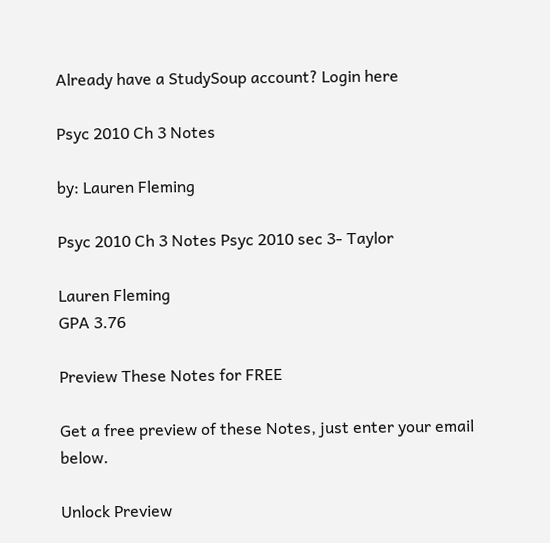Already have a StudySoup account? Login here

Psyc 2010 Ch 3 Notes

by: Lauren Fleming

Psyc 2010 Ch 3 Notes Psyc 2010 sec 3- Taylor

Lauren Fleming
GPA 3.76

Preview These Notes for FREE

Get a free preview of these Notes, just enter your email below.

Unlock Preview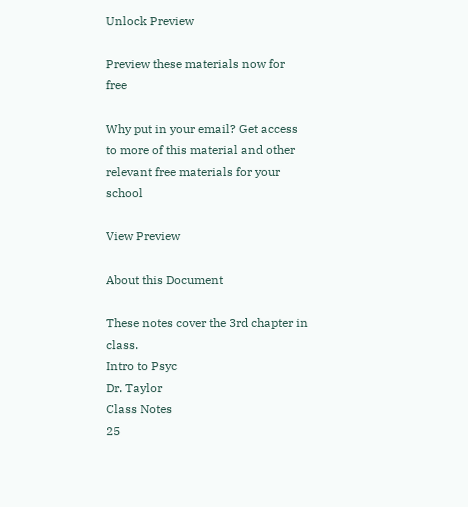Unlock Preview

Preview these materials now for free

Why put in your email? Get access to more of this material and other relevant free materials for your school

View Preview

About this Document

These notes cover the 3rd chapter in class.
Intro to Psyc
Dr. Taylor
Class Notes
25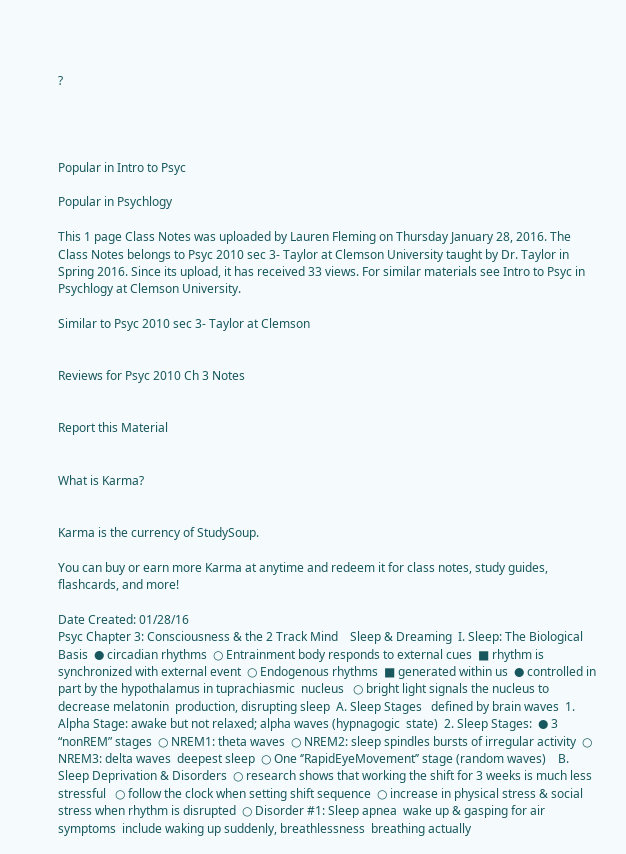?




Popular in Intro to Psyc

Popular in Psychlogy

This 1 page Class Notes was uploaded by Lauren Fleming on Thursday January 28, 2016. The Class Notes belongs to Psyc 2010 sec 3- Taylor at Clemson University taught by Dr. Taylor in Spring 2016. Since its upload, it has received 33 views. For similar materials see Intro to Psyc in Psychlogy at Clemson University.

Similar to Psyc 2010 sec 3- Taylor at Clemson


Reviews for Psyc 2010 Ch 3 Notes


Report this Material


What is Karma?


Karma is the currency of StudySoup.

You can buy or earn more Karma at anytime and redeem it for class notes, study guides, flashcards, and more!

Date Created: 01/28/16
Psyc Chapter 3: Consciousness & the 2 Track Mind    Sleep & Dreaming  I. Sleep: The Biological Basis  ● circadian rhythms  ○ Entrainment body responds to external cues  ■ rhythm is synchronized with external event  ○ Endogenous rhythms  ■ generated within us  ● controlled in part by the hypothalamus in tuprachiasmic  nucleus   ○ bright light signals the nucleus to decrease melatonin  production, disrupting sleep  A. Sleep Stages   defined by brain waves  1. Alpha Stage: awake but not relaxed; alpha waves (hypnagogic  state)  2. Sleep Stages:  ● 3 “nonREM” stages  ○ NREM1: theta waves  ○ NREM2: sleep spindles bursts of irregular activity  ○ NREM3: delta waves  deepest sleep  ○ One ‘’RapidEyeMovement’’ stage (random waves)    B. Sleep Deprivation & Disorders  ○ research shows that working the shift for 3 weeks is much less  stressful   ○ follow the clock when setting shift sequence  ○ increase in physical stress & social stress when rhythm is disrupted  ○ Disorder #1: Sleep apnea  wake up & gasping for air symptoms  include waking up suddenly, breathlessness  breathing actually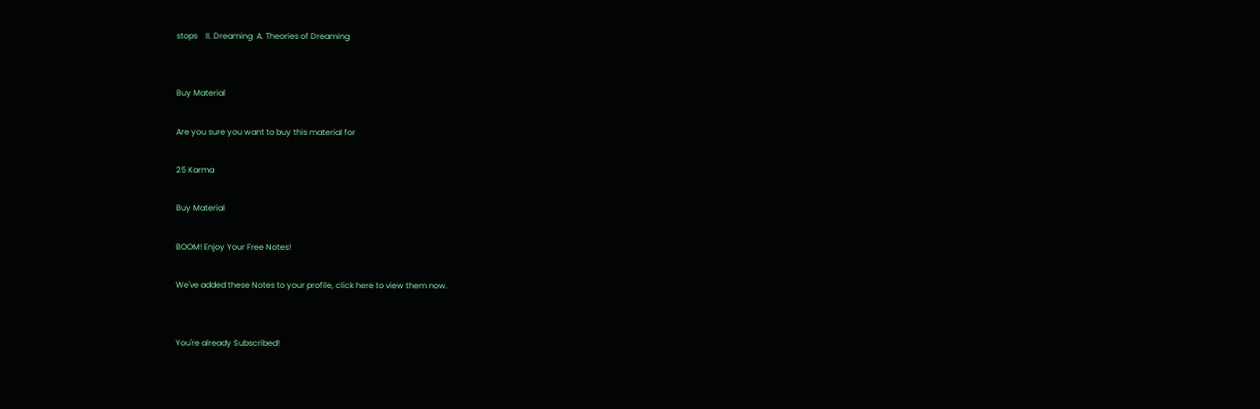stops    II. Dreaming  A. Theories of Dreaming


Buy Material

Are you sure you want to buy this material for

25 Karma

Buy Material

BOOM! Enjoy Your Free Notes!

We've added these Notes to your profile, click here to view them now.


You're already Subscribed!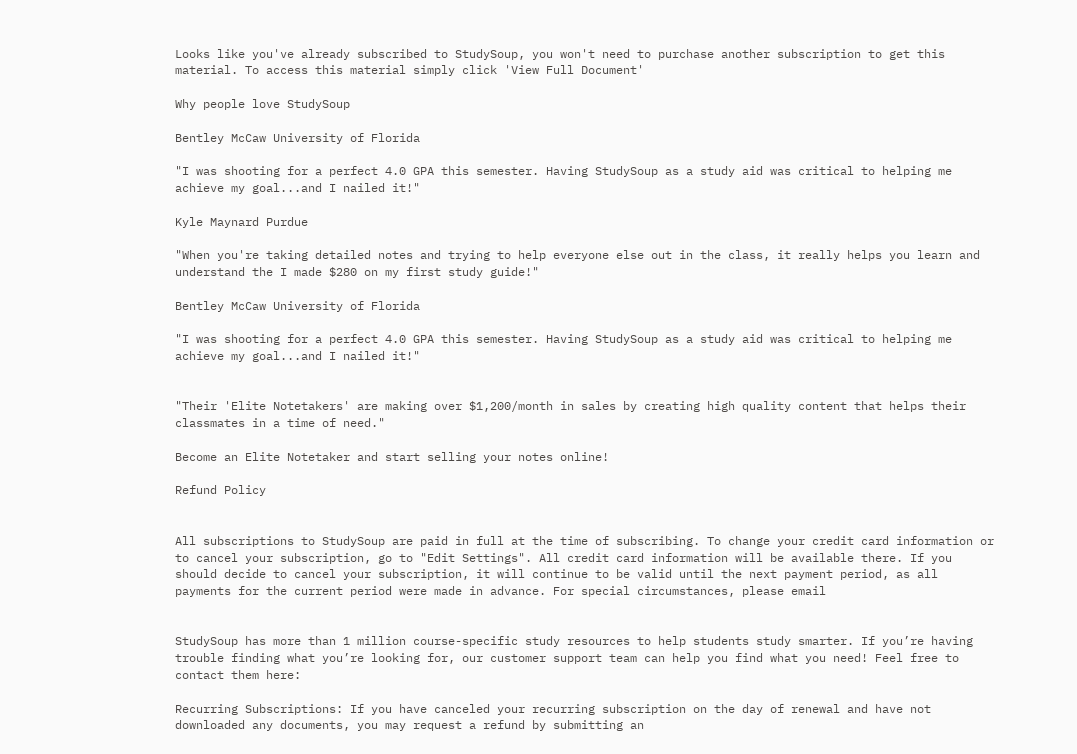Looks like you've already subscribed to StudySoup, you won't need to purchase another subscription to get this material. To access this material simply click 'View Full Document'

Why people love StudySoup

Bentley McCaw University of Florida

"I was shooting for a perfect 4.0 GPA this semester. Having StudySoup as a study aid was critical to helping me achieve my goal...and I nailed it!"

Kyle Maynard Purdue

"When you're taking detailed notes and trying to help everyone else out in the class, it really helps you learn and understand the I made $280 on my first study guide!"

Bentley McCaw University of Florida

"I was shooting for a perfect 4.0 GPA this semester. Having StudySoup as a study aid was critical to helping me achieve my goal...and I nailed it!"


"Their 'Elite Notetakers' are making over $1,200/month in sales by creating high quality content that helps their classmates in a time of need."

Become an Elite Notetaker and start selling your notes online!

Refund Policy


All subscriptions to StudySoup are paid in full at the time of subscribing. To change your credit card information or to cancel your subscription, go to "Edit Settings". All credit card information will be available there. If you should decide to cancel your subscription, it will continue to be valid until the next payment period, as all payments for the current period were made in advance. For special circumstances, please email


StudySoup has more than 1 million course-specific study resources to help students study smarter. If you’re having trouble finding what you’re looking for, our customer support team can help you find what you need! Feel free to contact them here:

Recurring Subscriptions: If you have canceled your recurring subscription on the day of renewal and have not downloaded any documents, you may request a refund by submitting an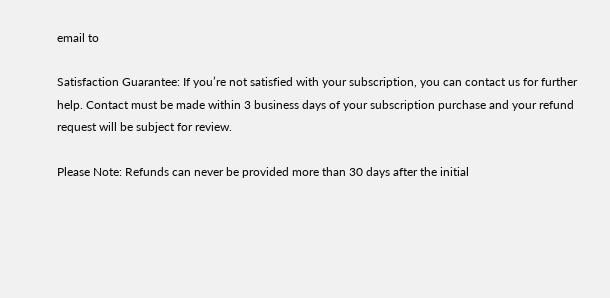email to

Satisfaction Guarantee: If you’re not satisfied with your subscription, you can contact us for further help. Contact must be made within 3 business days of your subscription purchase and your refund request will be subject for review.

Please Note: Refunds can never be provided more than 30 days after the initial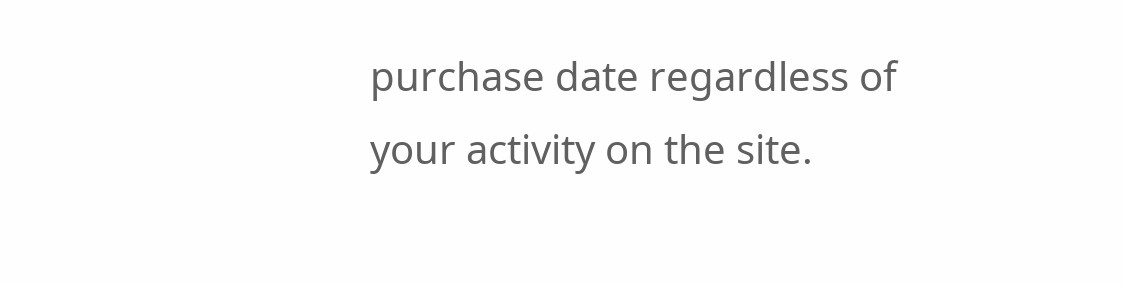purchase date regardless of your activity on the site.